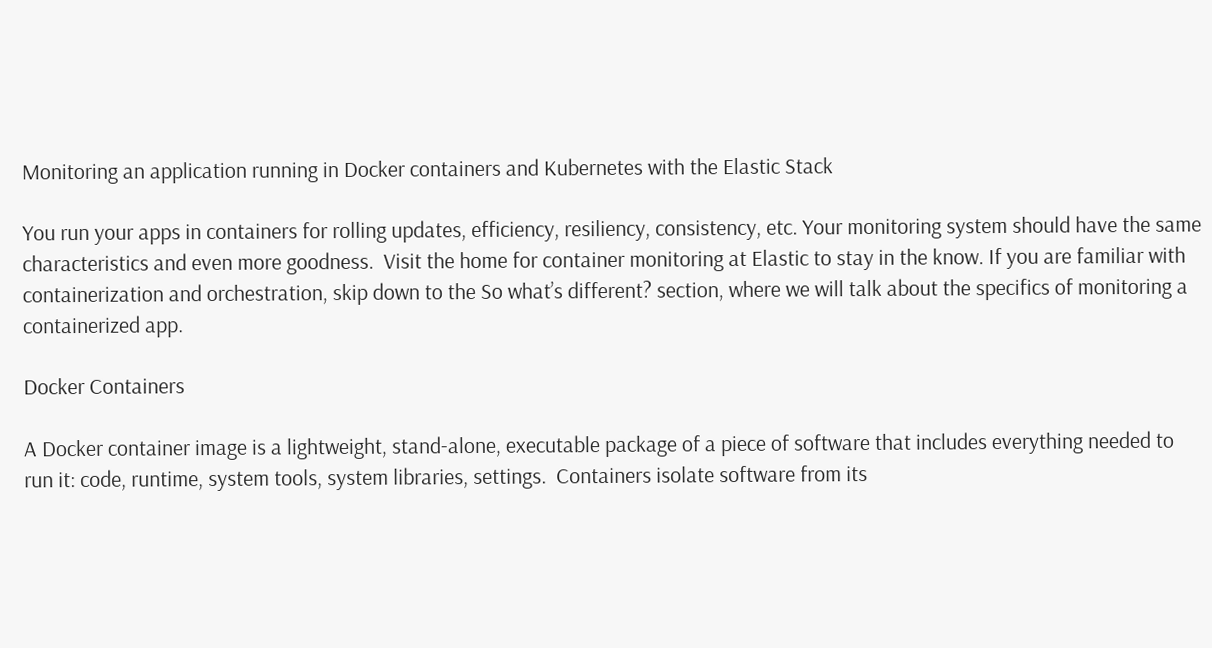Monitoring an application running in Docker containers and Kubernetes with the Elastic Stack

You run your apps in containers for rolling updates, efficiency, resiliency, consistency, etc. Your monitoring system should have the same characteristics and even more goodness.  Visit the home for container monitoring at Elastic to stay in the know. If you are familiar with containerization and orchestration, skip down to the So what’s different? section, where we will talk about the specifics of monitoring a containerized app.

Docker Containers

A Docker container image is a lightweight, stand-alone, executable package of a piece of software that includes everything needed to run it: code, runtime, system tools, system libraries, settings.  Containers isolate software from its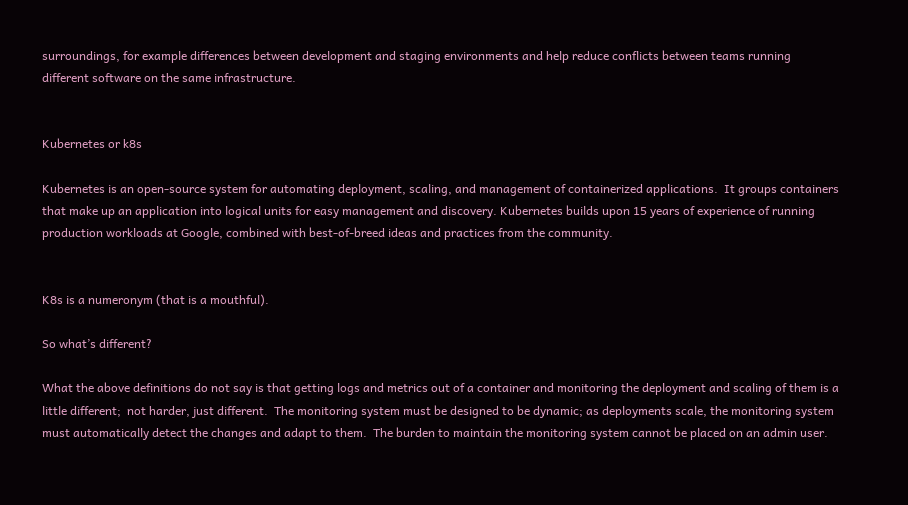surroundings, for example differences between development and staging environments and help reduce conflicts between teams running different software on the same infrastructure.


Kubernetes or k8s

Kubernetes is an open-source system for automating deployment, scaling, and management of containerized applications.  It groups containers that make up an application into logical units for easy management and discovery. Kubernetes builds upon 15 years of experience of running production workloads at Google, combined with best-of-breed ideas and practices from the community.


K8s is a numeronym (that is a mouthful).

So what’s different?

What the above definitions do not say is that getting logs and metrics out of a container and monitoring the deployment and scaling of them is a little different;  not harder, just different.  The monitoring system must be designed to be dynamic; as deployments scale, the monitoring system must automatically detect the changes and adapt to them.  The burden to maintain the monitoring system cannot be placed on an admin user.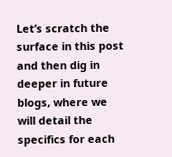Let’s scratch the surface in this post and then dig in deeper in future blogs, where we will detail the specifics for each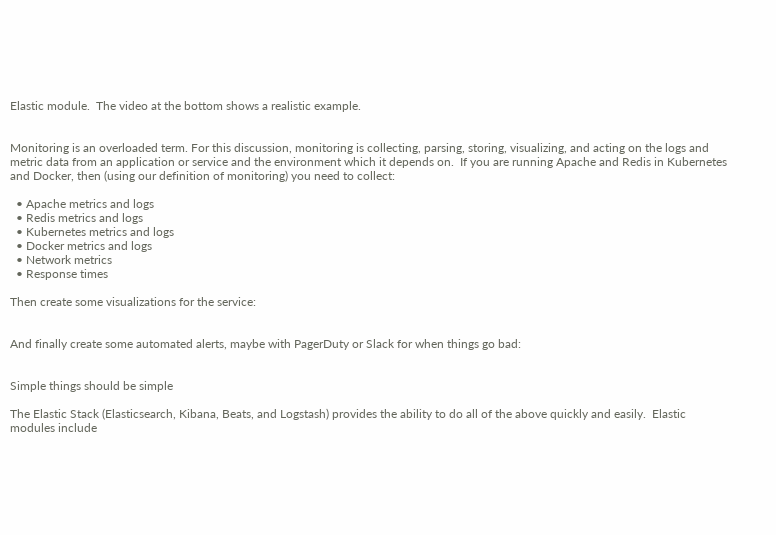Elastic module.  The video at the bottom shows a realistic example.


Monitoring is an overloaded term. For this discussion, monitoring is collecting, parsing, storing, visualizing, and acting on the logs and metric data from an application or service and the environment which it depends on.  If you are running Apache and Redis in Kubernetes and Docker, then (using our definition of monitoring) you need to collect:

  • Apache metrics and logs
  • Redis metrics and logs
  • Kubernetes metrics and logs
  • Docker metrics and logs
  • Network metrics
  • Response times

Then create some visualizations for the service:


And finally create some automated alerts, maybe with PagerDuty or Slack for when things go bad:


Simple things should be simple

The Elastic Stack (Elasticsearch, Kibana, Beats, and Logstash) provides the ability to do all of the above quickly and easily.  Elastic modules include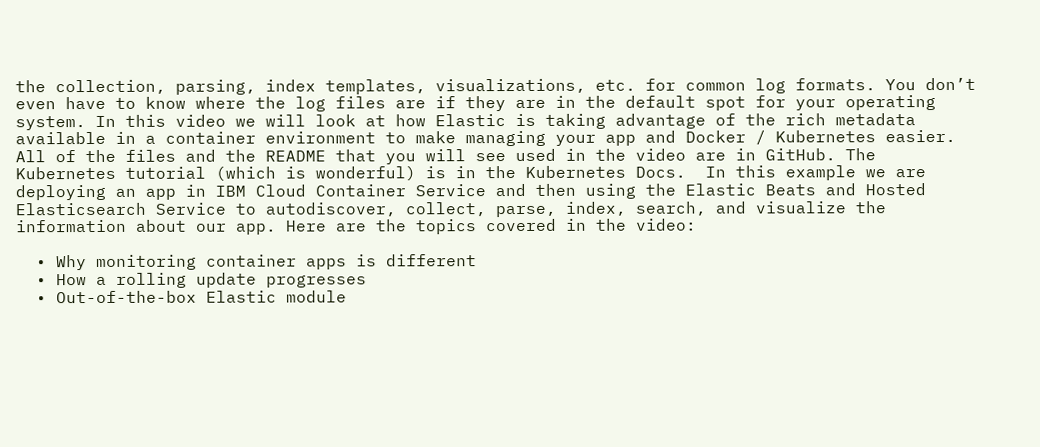the collection, parsing, index templates, visualizations, etc. for common log formats. You don’t even have to know where the log files are if they are in the default spot for your operating system. In this video we will look at how Elastic is taking advantage of the rich metadata available in a container environment to make managing your app and Docker / Kubernetes easier.  All of the files and the README that you will see used in the video are in GitHub. The Kubernetes tutorial (which is wonderful) is in the Kubernetes Docs.  In this example we are deploying an app in IBM Cloud Container Service and then using the Elastic Beats and Hosted Elasticsearch Service to autodiscover, collect, parse, index, search, and visualize the information about our app. Here are the topics covered in the video:

  • Why monitoring container apps is different
  • How a rolling update progresses
  • Out-of-the-box Elastic module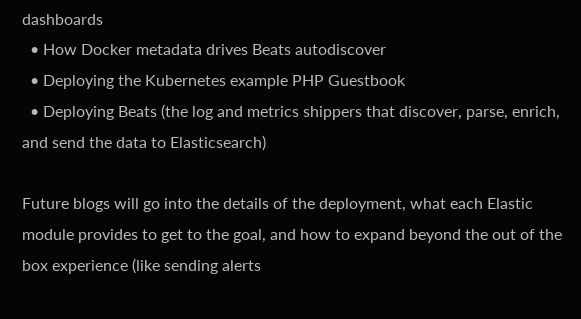dashboards
  • How Docker metadata drives Beats autodiscover
  • Deploying the Kubernetes example PHP Guestbook
  • Deploying Beats (the log and metrics shippers that discover, parse, enrich, and send the data to Elasticsearch)

Future blogs will go into the details of the deployment, what each Elastic module provides to get to the goal, and how to expand beyond the out of the box experience (like sending alerts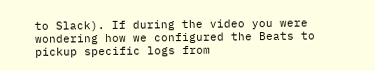to Slack). If during the video you were wondering how we configured the Beats to pickup specific logs from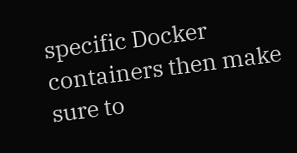specific Docker containers then make sure to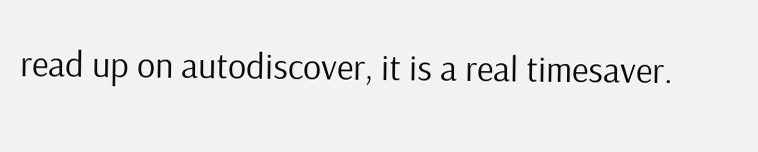read up on autodiscover, it is a real timesaver.